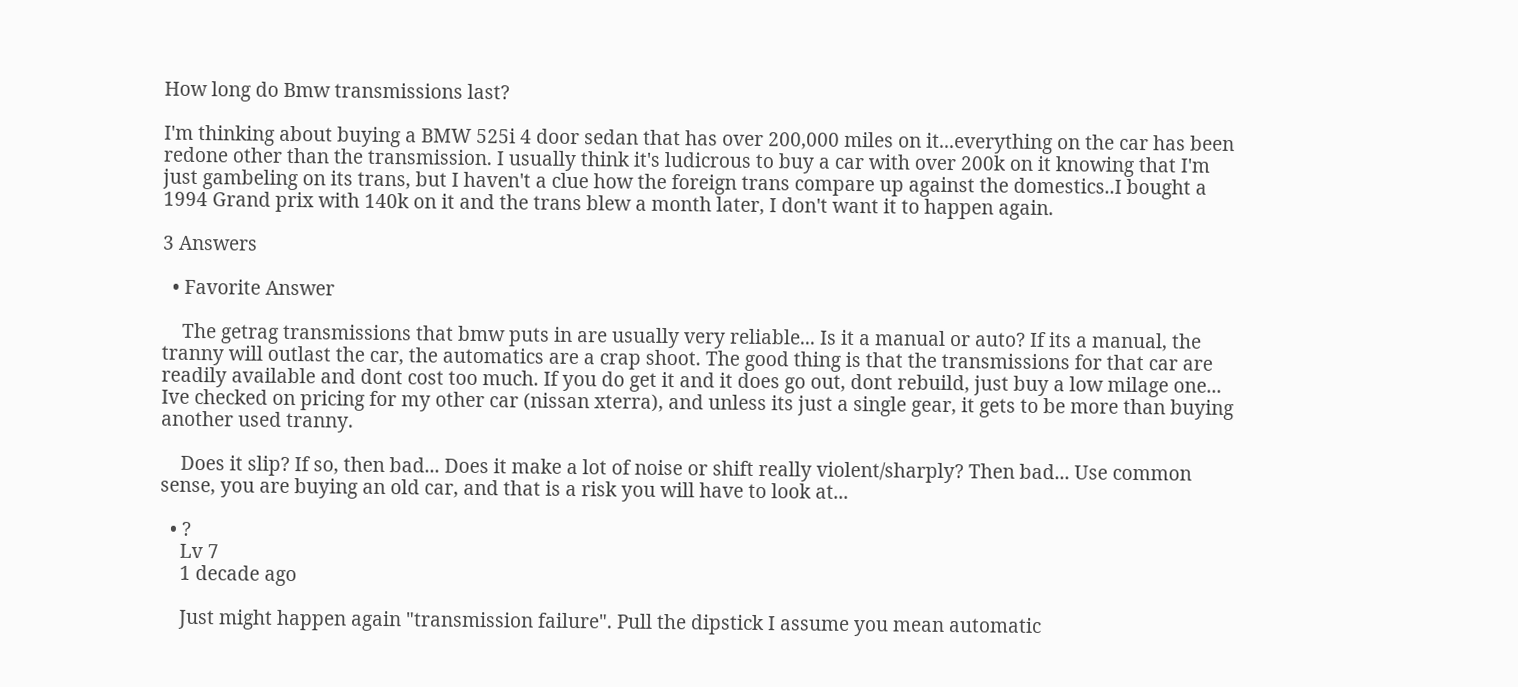How long do Bmw transmissions last?

I'm thinking about buying a BMW 525i 4 door sedan that has over 200,000 miles on it...everything on the car has been redone other than the transmission. I usually think it's ludicrous to buy a car with over 200k on it knowing that I'm just gambeling on its trans, but I haven't a clue how the foreign trans compare up against the domestics..I bought a 1994 Grand prix with 140k on it and the trans blew a month later, I don't want it to happen again.

3 Answers

  • Favorite Answer

    The getrag transmissions that bmw puts in are usually very reliable... Is it a manual or auto? If its a manual, the tranny will outlast the car, the automatics are a crap shoot. The good thing is that the transmissions for that car are readily available and dont cost too much. If you do get it and it does go out, dont rebuild, just buy a low milage one... Ive checked on pricing for my other car (nissan xterra), and unless its just a single gear, it gets to be more than buying another used tranny.

    Does it slip? If so, then bad... Does it make a lot of noise or shift really violent/sharply? Then bad... Use common sense, you are buying an old car, and that is a risk you will have to look at...

  • ?
    Lv 7
    1 decade ago

    Just might happen again "transmission failure". Pull the dipstick I assume you mean automatic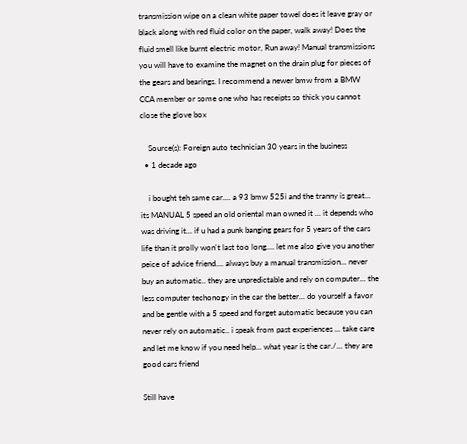transmission wipe on a clean white paper towel does it leave gray or black along with red fluid color on the paper, walk away! Does the fluid smell like burnt electric motor, Run away! Manual transmissions you will have to examine the magnet on the drain plug for pieces of the gears and bearings. I recommend a newer bmw from a BMW CCA member or some one who has receipts so thick you cannot close the glove box

    Source(s): Foreign auto technician 30 years in the business
  • 1 decade ago

    i bought teh same car.... a 93 bmw 525i and the tranny is great... its MANUAL 5 speed an old oriental man owned it ... it depends who was driving it... if u had a punk banging gears for 5 years of the cars life than it prolly won't last too long.... let me also give you another peice of advice friend.... always buy a manual transmission... never buy an automatic.. they are unpredictable and rely on computer... the less computer techonogy in the car the better... do yourself a favor and be gentle with a 5 speed and forget automatic because you can never rely on automatic.. i speak from past experiences ... take care and let me know if you need help... what year is the car./... they are good cars friend

Still have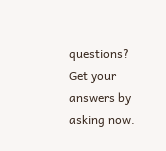questions? Get your answers by asking now.